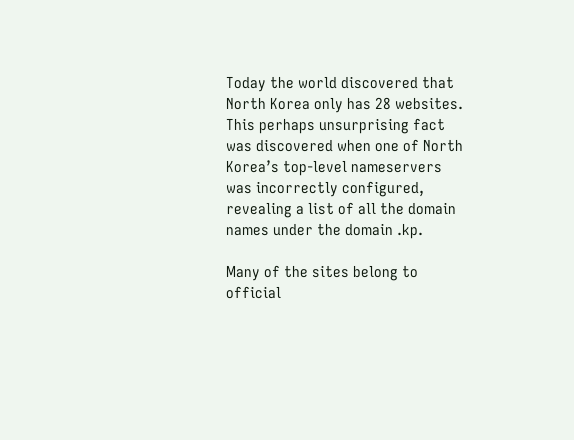Today the world discovered that North Korea only has 28 websites. This perhaps unsurprising fact was discovered when one of North Korea’s top-level nameservers was incorrectly configured, revealing a list of all the domain names under the domain .kp.

Many of the sites belong to official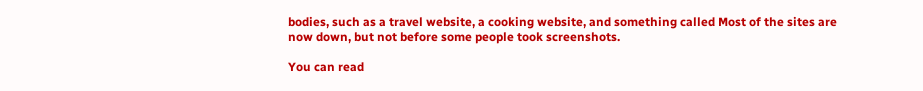bodies, such as a travel website, a cooking website, and something called Most of the sites are now down, but not before some people took screenshots.

You can read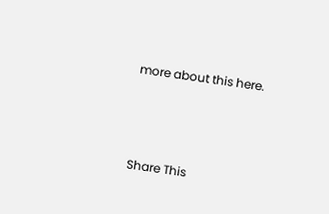more about this here.




Share This